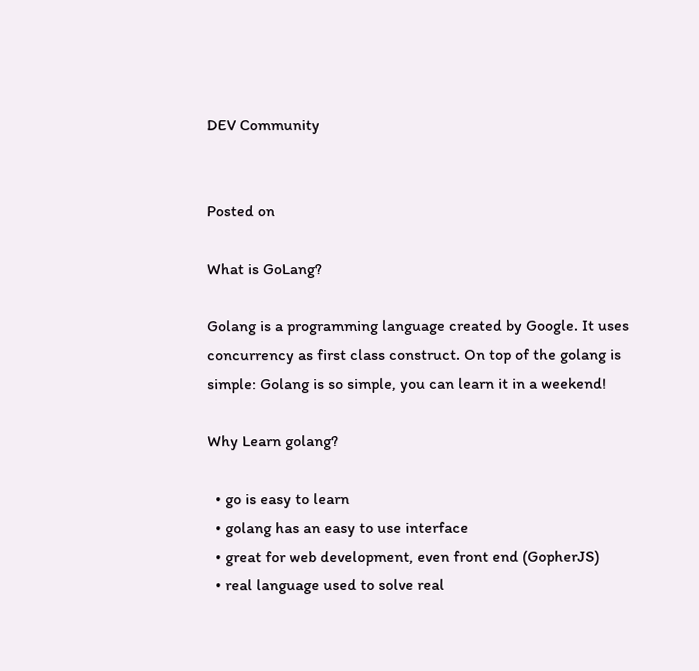DEV Community


Posted on

What is GoLang?

Golang is a programming language created by Google. It uses concurrency as first class construct. On top of the golang is simple: Golang is so simple, you can learn it in a weekend!

Why Learn golang?

  • go is easy to learn
  • golang has an easy to use interface
  • great for web development, even front end (GopherJS)
  • real language used to solve real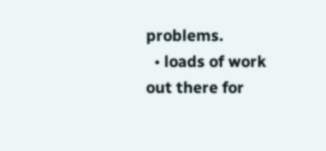problems.
  • loads of work out there for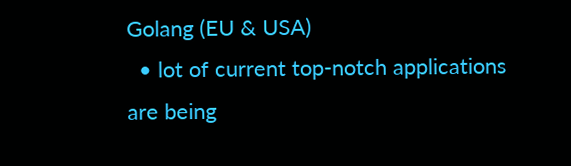Golang (EU & USA)
  • lot of current top-notch applications are being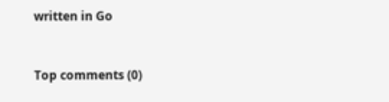written in Go


Top comments (0)